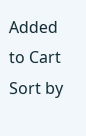Added to Cart
Sort by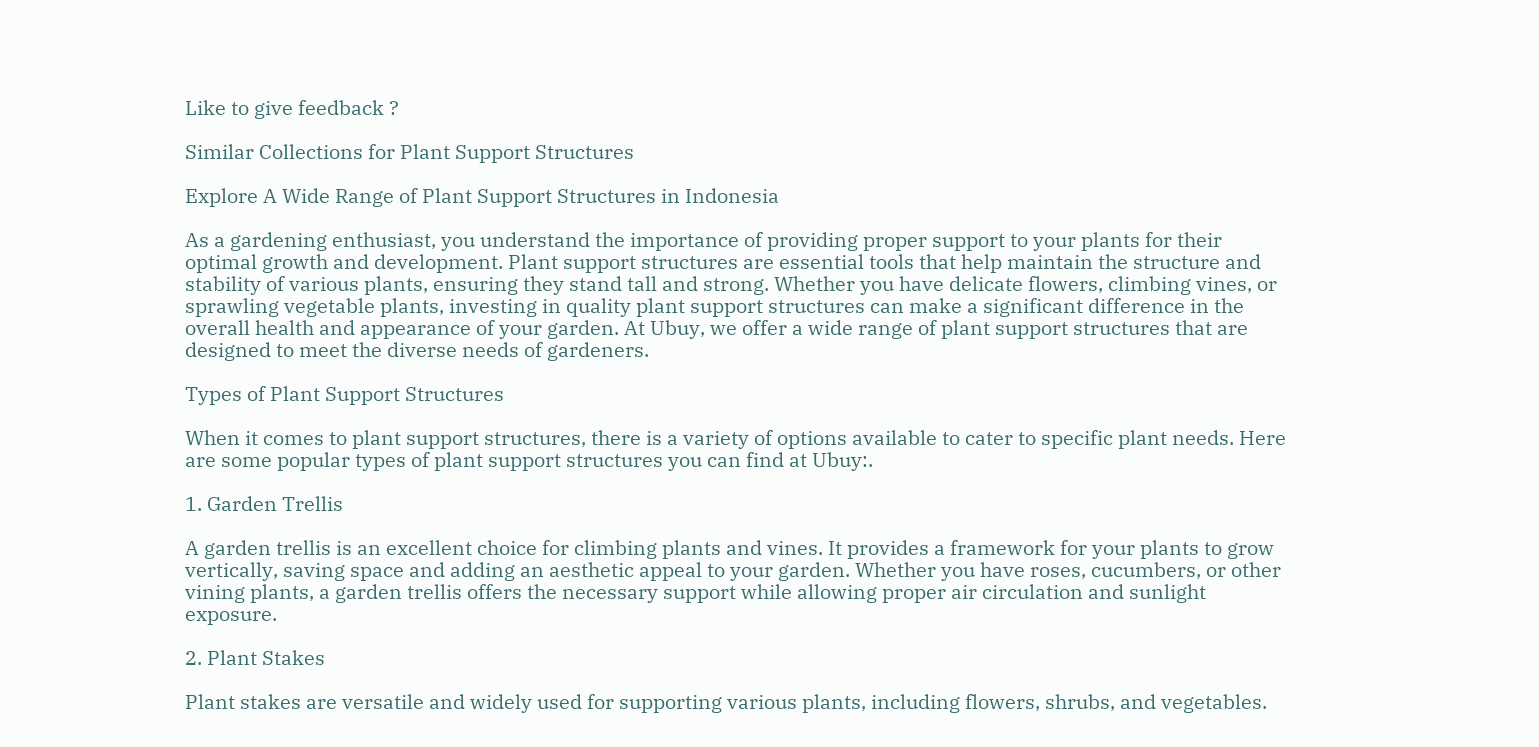Like to give feedback ?

Similar Collections for Plant Support Structures

Explore A Wide Range of Plant Support Structures in Indonesia

As a gardening enthusiast, you understand the importance of providing proper support to your plants for their optimal growth and development. Plant support structures are essential tools that help maintain the structure and stability of various plants, ensuring they stand tall and strong. Whether you have delicate flowers, climbing vines, or sprawling vegetable plants, investing in quality plant support structures can make a significant difference in the overall health and appearance of your garden. At Ubuy, we offer a wide range of plant support structures that are designed to meet the diverse needs of gardeners.

Types of Plant Support Structures

When it comes to plant support structures, there is a variety of options available to cater to specific plant needs. Here are some popular types of plant support structures you can find at Ubuy:.

1. Garden Trellis

A garden trellis is an excellent choice for climbing plants and vines. It provides a framework for your plants to grow vertically, saving space and adding an aesthetic appeal to your garden. Whether you have roses, cucumbers, or other vining plants, a garden trellis offers the necessary support while allowing proper air circulation and sunlight exposure.

2. Plant Stakes

Plant stakes are versatile and widely used for supporting various plants, including flowers, shrubs, and vegetables.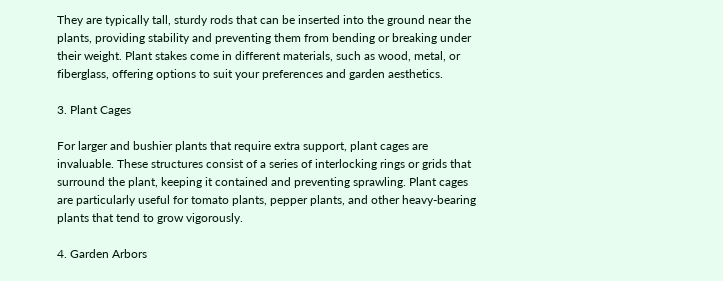They are typically tall, sturdy rods that can be inserted into the ground near the plants, providing stability and preventing them from bending or breaking under their weight. Plant stakes come in different materials, such as wood, metal, or fiberglass, offering options to suit your preferences and garden aesthetics.

3. Plant Cages

For larger and bushier plants that require extra support, plant cages are invaluable. These structures consist of a series of interlocking rings or grids that surround the plant, keeping it contained and preventing sprawling. Plant cages are particularly useful for tomato plants, pepper plants, and other heavy-bearing plants that tend to grow vigorously.

4. Garden Arbors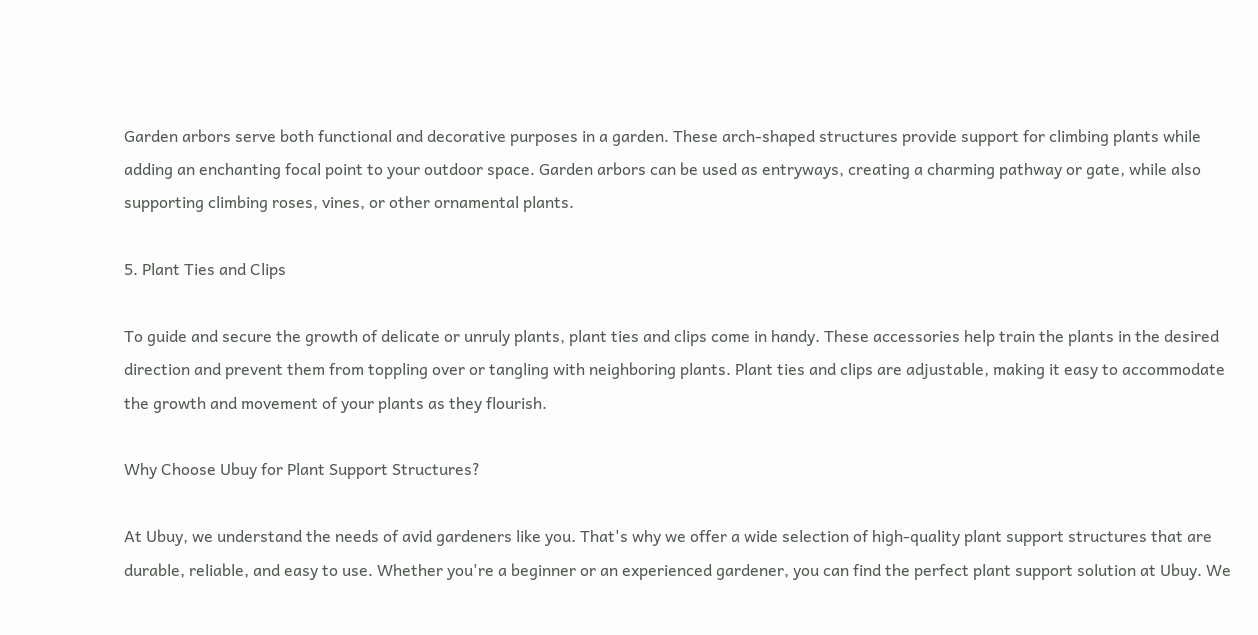Garden arbors serve both functional and decorative purposes in a garden. These arch-shaped structures provide support for climbing plants while adding an enchanting focal point to your outdoor space. Garden arbors can be used as entryways, creating a charming pathway or gate, while also supporting climbing roses, vines, or other ornamental plants.

5. Plant Ties and Clips

To guide and secure the growth of delicate or unruly plants, plant ties and clips come in handy. These accessories help train the plants in the desired direction and prevent them from toppling over or tangling with neighboring plants. Plant ties and clips are adjustable, making it easy to accommodate the growth and movement of your plants as they flourish.

Why Choose Ubuy for Plant Support Structures?

At Ubuy, we understand the needs of avid gardeners like you. That's why we offer a wide selection of high-quality plant support structures that are durable, reliable, and easy to use. Whether you're a beginner or an experienced gardener, you can find the perfect plant support solution at Ubuy. We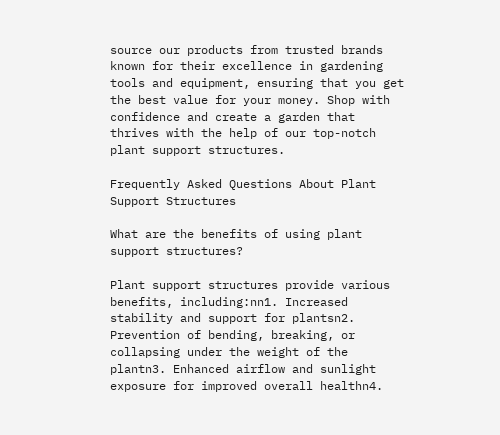source our products from trusted brands known for their excellence in gardening tools and equipment, ensuring that you get the best value for your money. Shop with confidence and create a garden that thrives with the help of our top-notch plant support structures.

Frequently Asked Questions About Plant Support Structures

What are the benefits of using plant support structures?

Plant support structures provide various benefits, including:nn1. Increased stability and support for plantsn2. Prevention of bending, breaking, or collapsing under the weight of the plantn3. Enhanced airflow and sunlight exposure for improved overall healthn4.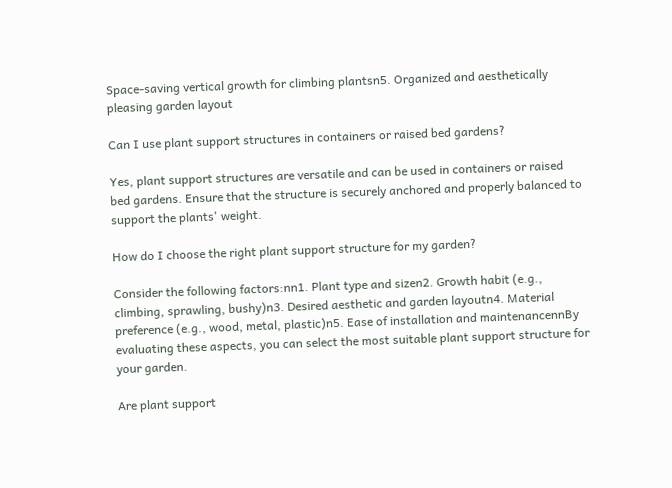Space-saving vertical growth for climbing plantsn5. Organized and aesthetically pleasing garden layout

Can I use plant support structures in containers or raised bed gardens?

Yes, plant support structures are versatile and can be used in containers or raised bed gardens. Ensure that the structure is securely anchored and properly balanced to support the plants' weight.

How do I choose the right plant support structure for my garden?

Consider the following factors:nn1. Plant type and sizen2. Growth habit (e.g., climbing, sprawling, bushy)n3. Desired aesthetic and garden layoutn4. Material preference (e.g., wood, metal, plastic)n5. Ease of installation and maintenancennBy evaluating these aspects, you can select the most suitable plant support structure for your garden.

Are plant support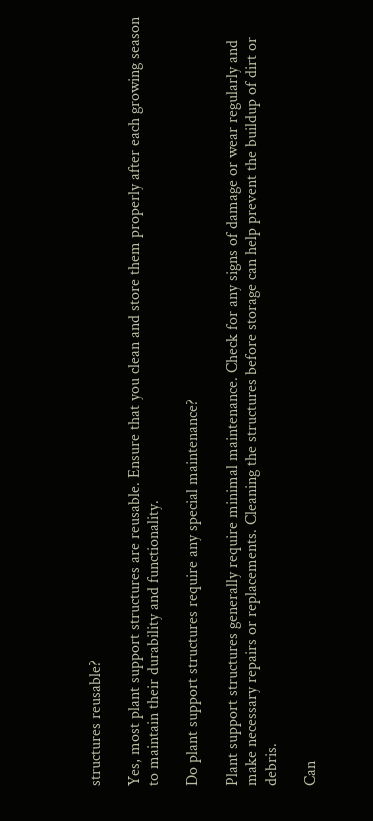structures reusable?

Yes, most plant support structures are reusable. Ensure that you clean and store them properly after each growing season to maintain their durability and functionality.

Do plant support structures require any special maintenance?

Plant support structures generally require minimal maintenance. Check for any signs of damage or wear regularly and make necessary repairs or replacements. Cleaning the structures before storage can help prevent the buildup of dirt or debris.

Can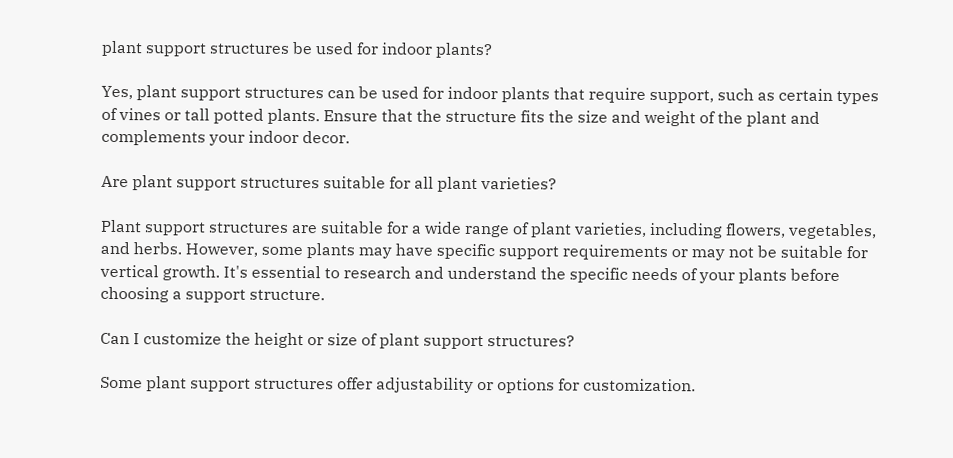plant support structures be used for indoor plants?

Yes, plant support structures can be used for indoor plants that require support, such as certain types of vines or tall potted plants. Ensure that the structure fits the size and weight of the plant and complements your indoor decor.

Are plant support structures suitable for all plant varieties?

Plant support structures are suitable for a wide range of plant varieties, including flowers, vegetables, and herbs. However, some plants may have specific support requirements or may not be suitable for vertical growth. It's essential to research and understand the specific needs of your plants before choosing a support structure.

Can I customize the height or size of plant support structures?

Some plant support structures offer adjustability or options for customization.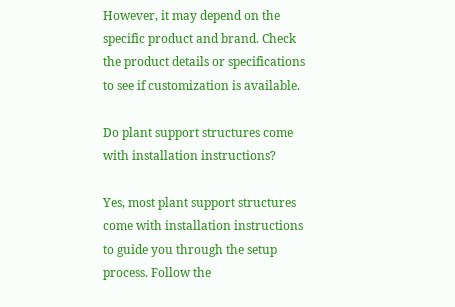However, it may depend on the specific product and brand. Check the product details or specifications to see if customization is available.

Do plant support structures come with installation instructions?

Yes, most plant support structures come with installation instructions to guide you through the setup process. Follow the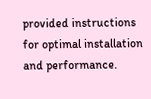provided instructions for optimal installation and performance.